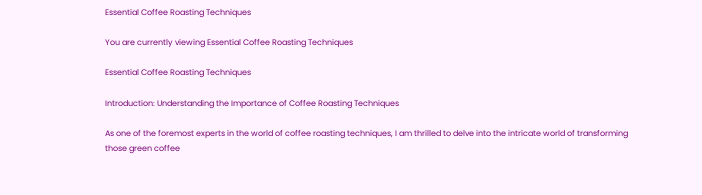Essential Coffee Roasting Techniques

You are currently viewing Essential Coffee Roasting Techniques

Essential Coffee Roasting Techniques

Introduction: Understanding the Importance of Coffee Roasting Techniques

As one of the foremost experts in the world of coffee roasting techniques, I am thrilled to delve into the intricate world of transforming those green coffee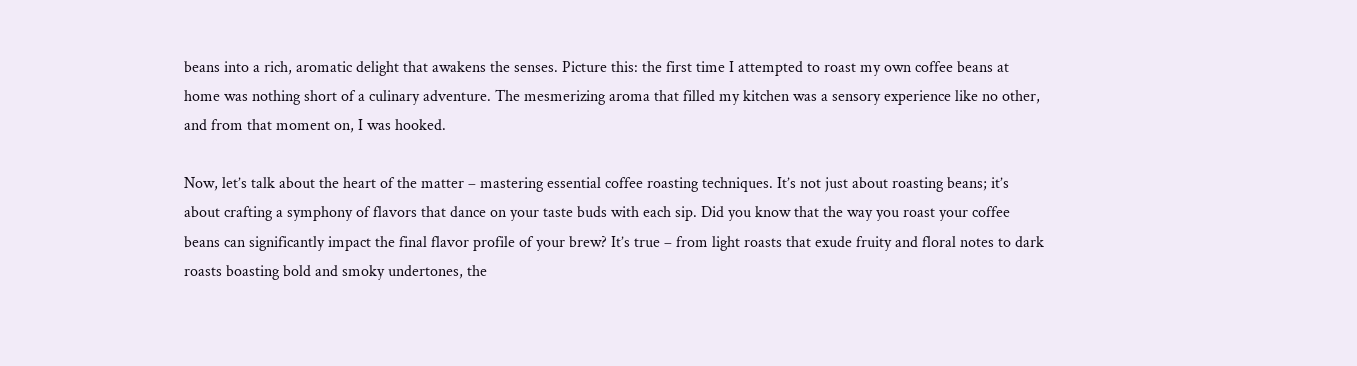beans into a rich, aromatic delight that awakens the senses. Picture this: the first time I attempted to roast my own coffee beans at home was nothing short of a culinary adventure. The mesmerizing aroma that filled my kitchen was a sensory experience like no other, and from that moment on, I was hooked.

Now, let’s talk about the heart of the matter – mastering essential coffee roasting techniques. It’s not just about roasting beans; it’s about crafting a symphony of flavors that dance on your taste buds with each sip. Did you know that the way you roast your coffee beans can significantly impact the final flavor profile of your brew? It’s true – from light roasts that exude fruity and floral notes to dark roasts boasting bold and smoky undertones, the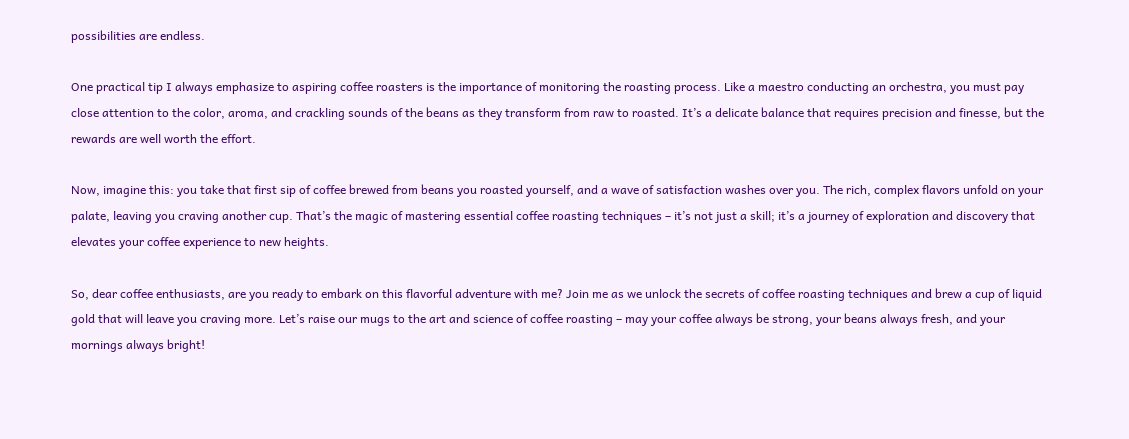possibilities are endless.

One practical tip I always emphasize to aspiring coffee roasters is the importance of monitoring the roasting process. Like a maestro conducting an orchestra, you must pay close attention to the color, aroma, and crackling sounds of the beans as they transform from raw to roasted. It’s a delicate balance that requires precision and finesse, but the rewards are well worth the effort.

Now, imagine this: you take that first sip of coffee brewed from beans you roasted yourself, and a wave of satisfaction washes over you. The rich, complex flavors unfold on your palate, leaving you craving another cup. That’s the magic of mastering essential coffee roasting techniques – it’s not just a skill; it’s a journey of exploration and discovery that elevates your coffee experience to new heights.

So, dear coffee enthusiasts, are you ready to embark on this flavorful adventure with me? Join me as we unlock the secrets of coffee roasting techniques and brew a cup of liquid gold that will leave you craving more. Let’s raise our mugs to the art and science of coffee roasting – may your coffee always be strong, your beans always fresh, and your mornings always bright!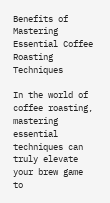Benefits of Mastering Essential Coffee Roasting Techniques

In the world of coffee roasting, mastering essential techniques can truly elevate your brew game to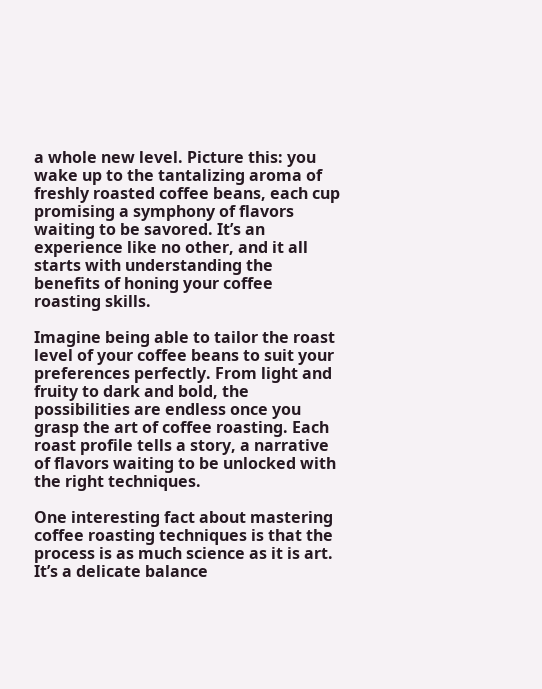a whole new level. Picture this: you wake up to the tantalizing aroma of freshly roasted coffee beans, each cup promising a symphony of flavors waiting to be savored. It’s an experience like no other, and it all starts with understanding the benefits of honing your coffee roasting skills.

Imagine being able to tailor the roast level of your coffee beans to suit your preferences perfectly. From light and fruity to dark and bold, the possibilities are endless once you grasp the art of coffee roasting. Each roast profile tells a story, a narrative of flavors waiting to be unlocked with the right techniques.

One interesting fact about mastering coffee roasting techniques is that the process is as much science as it is art. It’s a delicate balance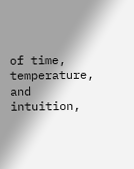of time, temperature, and intuition,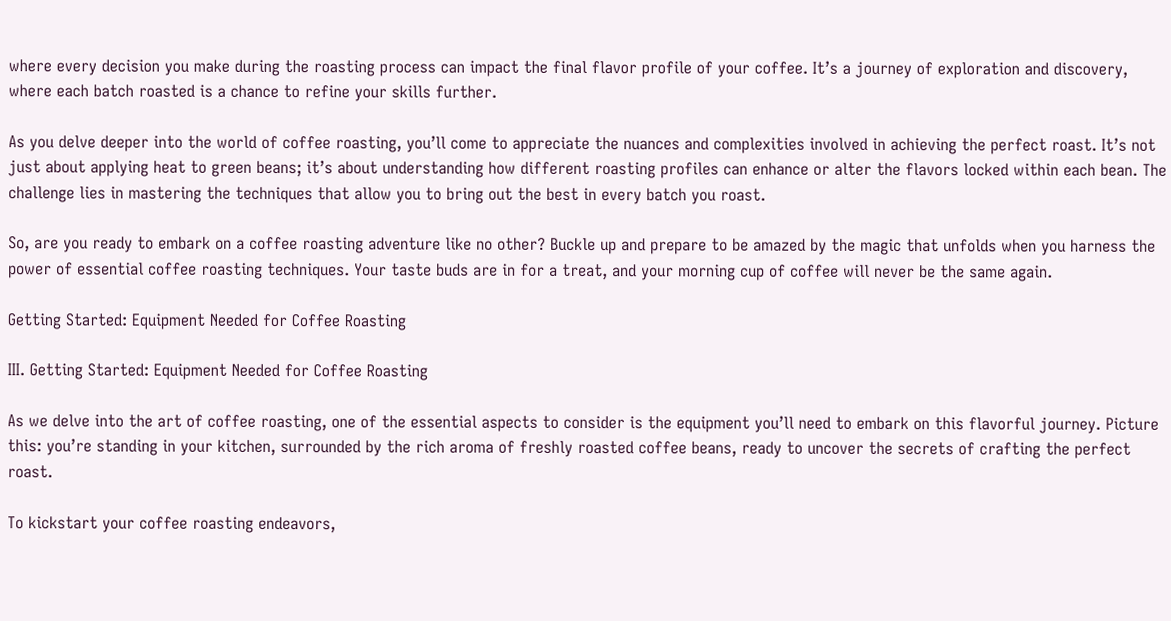where every decision you make during the roasting process can impact the final flavor profile of your coffee. It’s a journey of exploration and discovery, where each batch roasted is a chance to refine your skills further.

As you delve deeper into the world of coffee roasting, you’ll come to appreciate the nuances and complexities involved in achieving the perfect roast. It’s not just about applying heat to green beans; it’s about understanding how different roasting profiles can enhance or alter the flavors locked within each bean. The challenge lies in mastering the techniques that allow you to bring out the best in every batch you roast.

So, are you ready to embark on a coffee roasting adventure like no other? Buckle up and prepare to be amazed by the magic that unfolds when you harness the power of essential coffee roasting techniques. Your taste buds are in for a treat, and your morning cup of coffee will never be the same again.

Getting Started: Equipment Needed for Coffee Roasting

III. Getting Started: Equipment Needed for Coffee Roasting

As we delve into the art of coffee roasting, one of the essential aspects to consider is the equipment you’ll need to embark on this flavorful journey. Picture this: you’re standing in your kitchen, surrounded by the rich aroma of freshly roasted coffee beans, ready to uncover the secrets of crafting the perfect roast.

To kickstart your coffee roasting endeavors,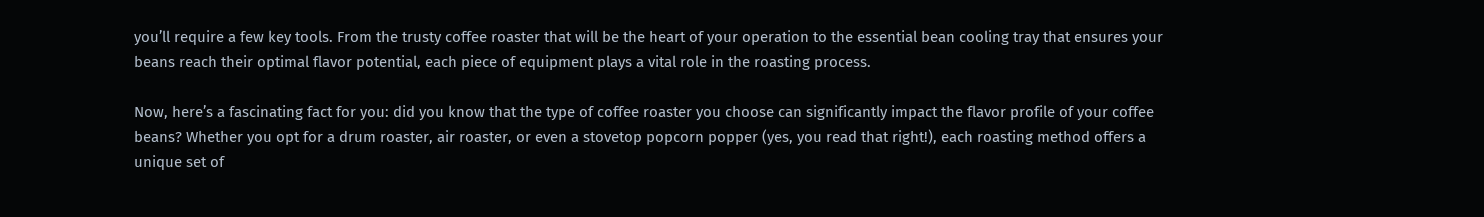you’ll require a few key tools. From the trusty coffee roaster that will be the heart of your operation to the essential bean cooling tray that ensures your beans reach their optimal flavor potential, each piece of equipment plays a vital role in the roasting process.

Now, here’s a fascinating fact for you: did you know that the type of coffee roaster you choose can significantly impact the flavor profile of your coffee beans? Whether you opt for a drum roaster, air roaster, or even a stovetop popcorn popper (yes, you read that right!), each roasting method offers a unique set of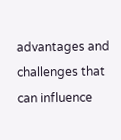advantages and challenges that can influence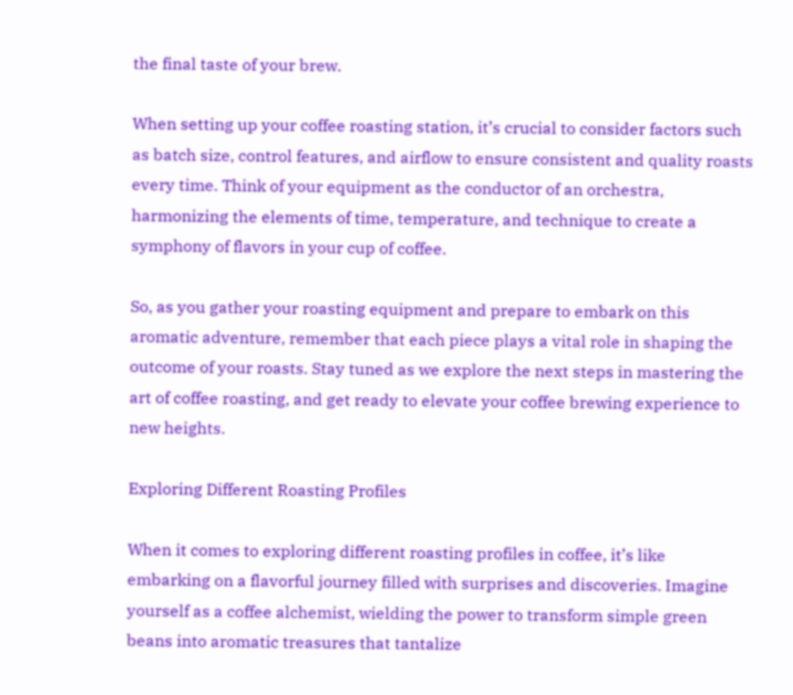the final taste of your brew.

When setting up your coffee roasting station, it’s crucial to consider factors such as batch size, control features, and airflow to ensure consistent and quality roasts every time. Think of your equipment as the conductor of an orchestra, harmonizing the elements of time, temperature, and technique to create a symphony of flavors in your cup of coffee.

So, as you gather your roasting equipment and prepare to embark on this aromatic adventure, remember that each piece plays a vital role in shaping the outcome of your roasts. Stay tuned as we explore the next steps in mastering the art of coffee roasting, and get ready to elevate your coffee brewing experience to new heights.

Exploring Different Roasting Profiles

When it comes to exploring different roasting profiles in coffee, it’s like embarking on a flavorful journey filled with surprises and discoveries. Imagine yourself as a coffee alchemist, wielding the power to transform simple green beans into aromatic treasures that tantalize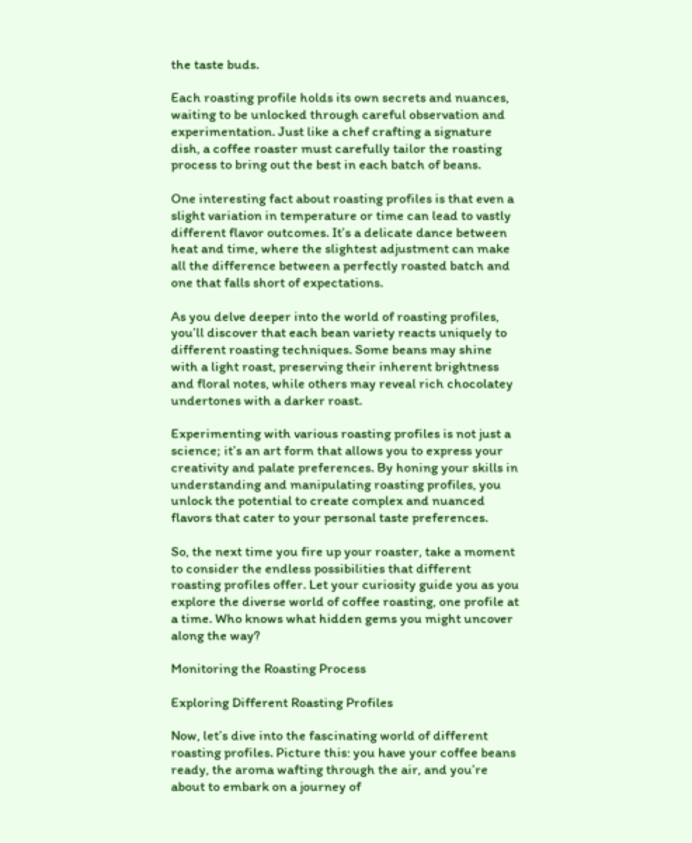the taste buds.

Each roasting profile holds its own secrets and nuances, waiting to be unlocked through careful observation and experimentation. Just like a chef crafting a signature dish, a coffee roaster must carefully tailor the roasting process to bring out the best in each batch of beans.

One interesting fact about roasting profiles is that even a slight variation in temperature or time can lead to vastly different flavor outcomes. It’s a delicate dance between heat and time, where the slightest adjustment can make all the difference between a perfectly roasted batch and one that falls short of expectations.

As you delve deeper into the world of roasting profiles, you’ll discover that each bean variety reacts uniquely to different roasting techniques. Some beans may shine with a light roast, preserving their inherent brightness and floral notes, while others may reveal rich chocolatey undertones with a darker roast.

Experimenting with various roasting profiles is not just a science; it’s an art form that allows you to express your creativity and palate preferences. By honing your skills in understanding and manipulating roasting profiles, you unlock the potential to create complex and nuanced flavors that cater to your personal taste preferences.

So, the next time you fire up your roaster, take a moment to consider the endless possibilities that different roasting profiles offer. Let your curiosity guide you as you explore the diverse world of coffee roasting, one profile at a time. Who knows what hidden gems you might uncover along the way?

Monitoring the Roasting Process

Exploring Different Roasting Profiles

Now, let’s dive into the fascinating world of different roasting profiles. Picture this: you have your coffee beans ready, the aroma wafting through the air, and you’re about to embark on a journey of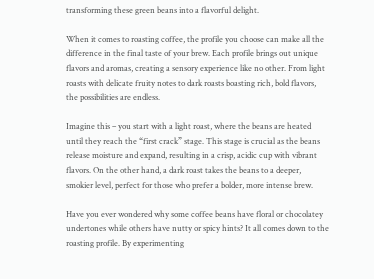transforming these green beans into a flavorful delight.

When it comes to roasting coffee, the profile you choose can make all the difference in the final taste of your brew. Each profile brings out unique flavors and aromas, creating a sensory experience like no other. From light roasts with delicate fruity notes to dark roasts boasting rich, bold flavors, the possibilities are endless.

Imagine this – you start with a light roast, where the beans are heated until they reach the “first crack” stage. This stage is crucial as the beans release moisture and expand, resulting in a crisp, acidic cup with vibrant flavors. On the other hand, a dark roast takes the beans to a deeper, smokier level, perfect for those who prefer a bolder, more intense brew.

Have you ever wondered why some coffee beans have floral or chocolatey undertones while others have nutty or spicy hints? It all comes down to the roasting profile. By experimenting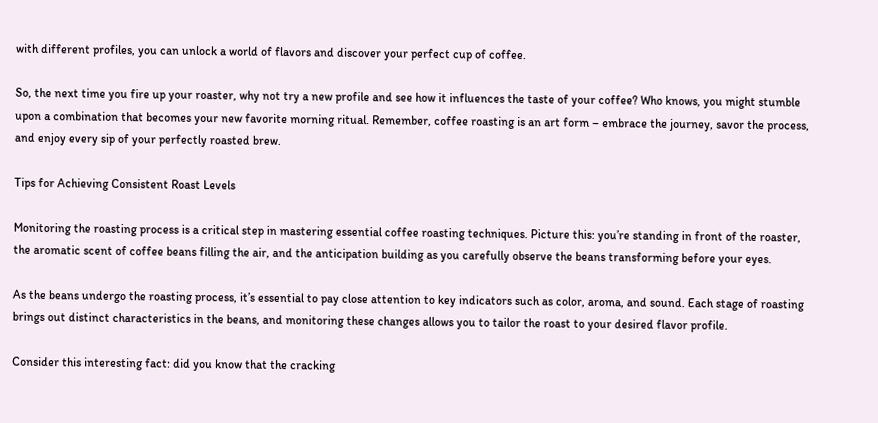with different profiles, you can unlock a world of flavors and discover your perfect cup of coffee.

So, the next time you fire up your roaster, why not try a new profile and see how it influences the taste of your coffee? Who knows, you might stumble upon a combination that becomes your new favorite morning ritual. Remember, coffee roasting is an art form – embrace the journey, savor the process, and enjoy every sip of your perfectly roasted brew.

Tips for Achieving Consistent Roast Levels

Monitoring the roasting process is a critical step in mastering essential coffee roasting techniques. Picture this: you’re standing in front of the roaster, the aromatic scent of coffee beans filling the air, and the anticipation building as you carefully observe the beans transforming before your eyes.

As the beans undergo the roasting process, it’s essential to pay close attention to key indicators such as color, aroma, and sound. Each stage of roasting brings out distinct characteristics in the beans, and monitoring these changes allows you to tailor the roast to your desired flavor profile.

Consider this interesting fact: did you know that the cracking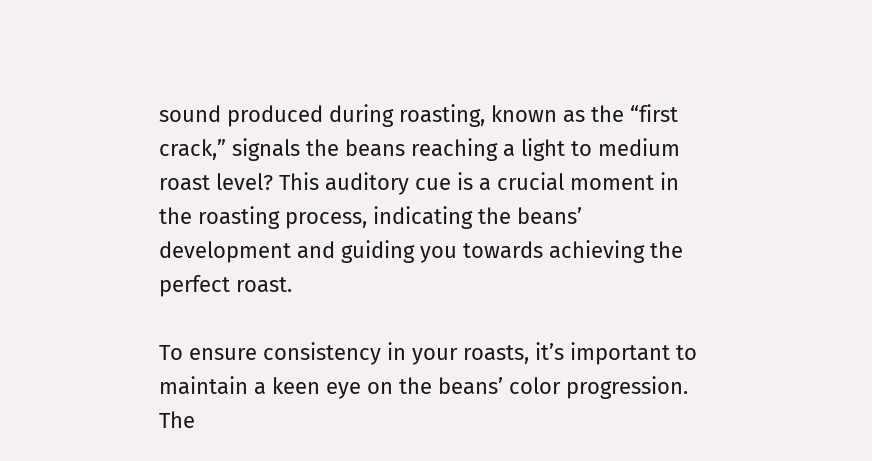sound produced during roasting, known as the “first crack,” signals the beans reaching a light to medium roast level? This auditory cue is a crucial moment in the roasting process, indicating the beans’ development and guiding you towards achieving the perfect roast.

To ensure consistency in your roasts, it’s important to maintain a keen eye on the beans’ color progression. The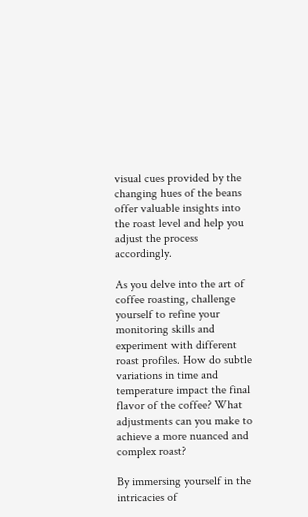visual cues provided by the changing hues of the beans offer valuable insights into the roast level and help you adjust the process accordingly.

As you delve into the art of coffee roasting, challenge yourself to refine your monitoring skills and experiment with different roast profiles. How do subtle variations in time and temperature impact the final flavor of the coffee? What adjustments can you make to achieve a more nuanced and complex roast?

By immersing yourself in the intricacies of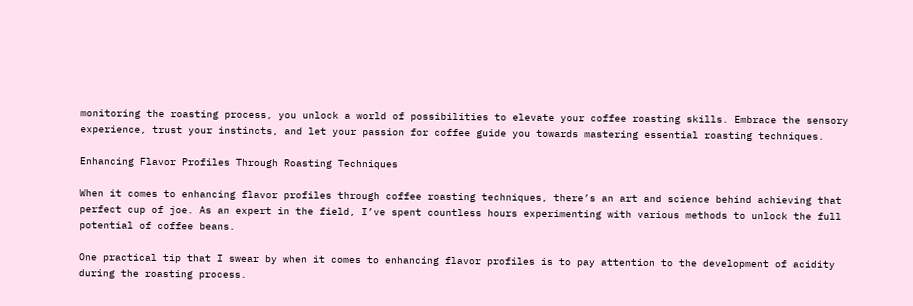monitoring the roasting process, you unlock a world of possibilities to elevate your coffee roasting skills. Embrace the sensory experience, trust your instincts, and let your passion for coffee guide you towards mastering essential roasting techniques.

Enhancing Flavor Profiles Through Roasting Techniques

When it comes to enhancing flavor profiles through coffee roasting techniques, there’s an art and science behind achieving that perfect cup of joe. As an expert in the field, I’ve spent countless hours experimenting with various methods to unlock the full potential of coffee beans.

One practical tip that I swear by when it comes to enhancing flavor profiles is to pay attention to the development of acidity during the roasting process.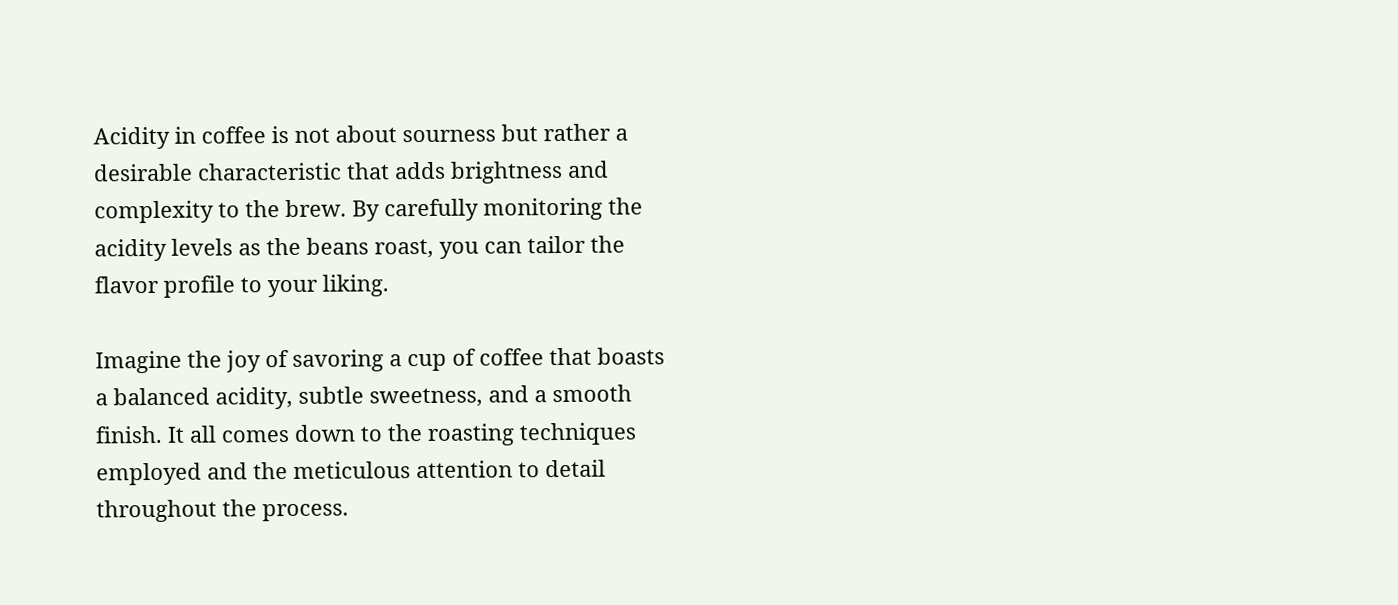Acidity in coffee is not about sourness but rather a desirable characteristic that adds brightness and complexity to the brew. By carefully monitoring the acidity levels as the beans roast, you can tailor the flavor profile to your liking.

Imagine the joy of savoring a cup of coffee that boasts a balanced acidity, subtle sweetness, and a smooth finish. It all comes down to the roasting techniques employed and the meticulous attention to detail throughout the process.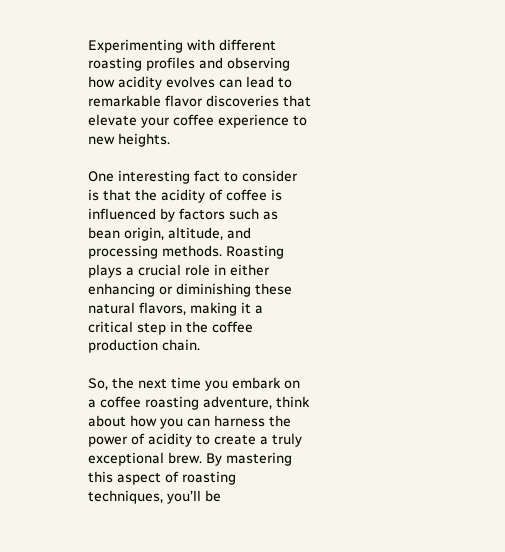Experimenting with different roasting profiles and observing how acidity evolves can lead to remarkable flavor discoveries that elevate your coffee experience to new heights.

One interesting fact to consider is that the acidity of coffee is influenced by factors such as bean origin, altitude, and processing methods. Roasting plays a crucial role in either enhancing or diminishing these natural flavors, making it a critical step in the coffee production chain.

So, the next time you embark on a coffee roasting adventure, think about how you can harness the power of acidity to create a truly exceptional brew. By mastering this aspect of roasting techniques, you’ll be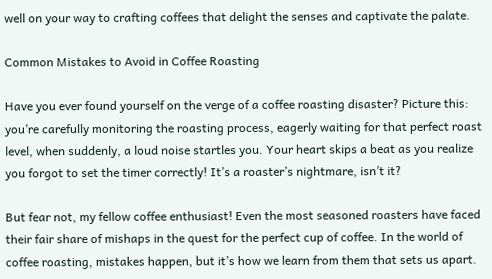well on your way to crafting coffees that delight the senses and captivate the palate.

Common Mistakes to Avoid in Coffee Roasting

Have you ever found yourself on the verge of a coffee roasting disaster? Picture this: you’re carefully monitoring the roasting process, eagerly waiting for that perfect roast level, when suddenly, a loud noise startles you. Your heart skips a beat as you realize you forgot to set the timer correctly! It’s a roaster’s nightmare, isn’t it?

But fear not, my fellow coffee enthusiast! Even the most seasoned roasters have faced their fair share of mishaps in the quest for the perfect cup of coffee. In the world of coffee roasting, mistakes happen, but it’s how we learn from them that sets us apart.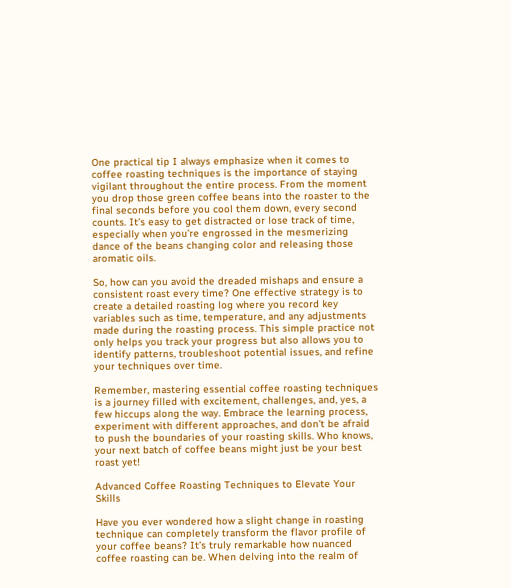One practical tip I always emphasize when it comes to coffee roasting techniques is the importance of staying vigilant throughout the entire process. From the moment you drop those green coffee beans into the roaster to the final seconds before you cool them down, every second counts. It’s easy to get distracted or lose track of time, especially when you’re engrossed in the mesmerizing dance of the beans changing color and releasing those aromatic oils.

So, how can you avoid the dreaded mishaps and ensure a consistent roast every time? One effective strategy is to create a detailed roasting log where you record key variables such as time, temperature, and any adjustments made during the roasting process. This simple practice not only helps you track your progress but also allows you to identify patterns, troubleshoot potential issues, and refine your techniques over time.

Remember, mastering essential coffee roasting techniques is a journey filled with excitement, challenges, and, yes, a few hiccups along the way. Embrace the learning process, experiment with different approaches, and don’t be afraid to push the boundaries of your roasting skills. Who knows, your next batch of coffee beans might just be your best roast yet!

Advanced Coffee Roasting Techniques to Elevate Your Skills

Have you ever wondered how a slight change in roasting technique can completely transform the flavor profile of your coffee beans? It’s truly remarkable how nuanced coffee roasting can be. When delving into the realm of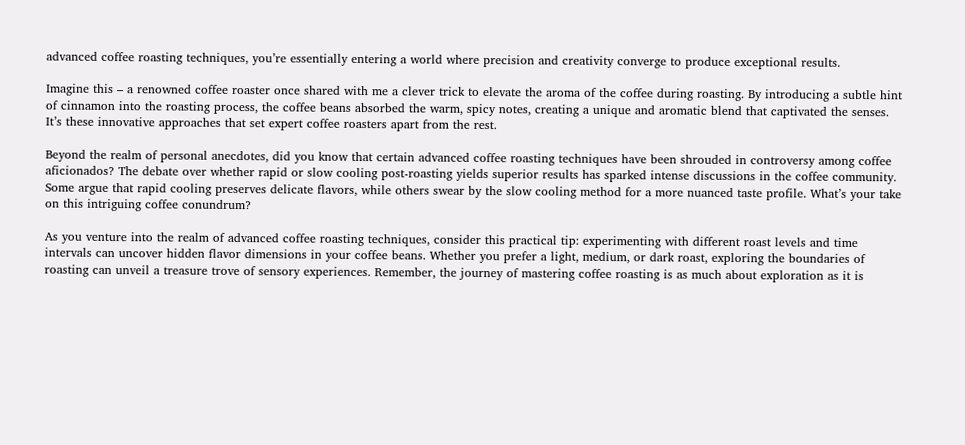advanced coffee roasting techniques, you’re essentially entering a world where precision and creativity converge to produce exceptional results.

Imagine this – a renowned coffee roaster once shared with me a clever trick to elevate the aroma of the coffee during roasting. By introducing a subtle hint of cinnamon into the roasting process, the coffee beans absorbed the warm, spicy notes, creating a unique and aromatic blend that captivated the senses. It’s these innovative approaches that set expert coffee roasters apart from the rest.

Beyond the realm of personal anecdotes, did you know that certain advanced coffee roasting techniques have been shrouded in controversy among coffee aficionados? The debate over whether rapid or slow cooling post-roasting yields superior results has sparked intense discussions in the coffee community. Some argue that rapid cooling preserves delicate flavors, while others swear by the slow cooling method for a more nuanced taste profile. What’s your take on this intriguing coffee conundrum?

As you venture into the realm of advanced coffee roasting techniques, consider this practical tip: experimenting with different roast levels and time intervals can uncover hidden flavor dimensions in your coffee beans. Whether you prefer a light, medium, or dark roast, exploring the boundaries of roasting can unveil a treasure trove of sensory experiences. Remember, the journey of mastering coffee roasting is as much about exploration as it is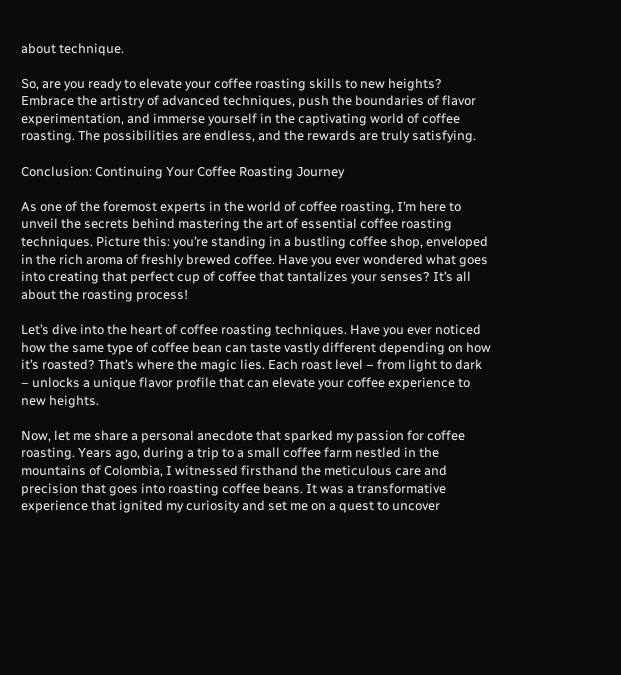about technique.

So, are you ready to elevate your coffee roasting skills to new heights? Embrace the artistry of advanced techniques, push the boundaries of flavor experimentation, and immerse yourself in the captivating world of coffee roasting. The possibilities are endless, and the rewards are truly satisfying.

Conclusion: Continuing Your Coffee Roasting Journey

As one of the foremost experts in the world of coffee roasting, I’m here to unveil the secrets behind mastering the art of essential coffee roasting techniques. Picture this: you’re standing in a bustling coffee shop, enveloped in the rich aroma of freshly brewed coffee. Have you ever wondered what goes into creating that perfect cup of coffee that tantalizes your senses? It’s all about the roasting process!

Let’s dive into the heart of coffee roasting techniques. Have you ever noticed how the same type of coffee bean can taste vastly different depending on how it’s roasted? That’s where the magic lies. Each roast level – from light to dark – unlocks a unique flavor profile that can elevate your coffee experience to new heights.

Now, let me share a personal anecdote that sparked my passion for coffee roasting. Years ago, during a trip to a small coffee farm nestled in the mountains of Colombia, I witnessed firsthand the meticulous care and precision that goes into roasting coffee beans. It was a transformative experience that ignited my curiosity and set me on a quest to uncover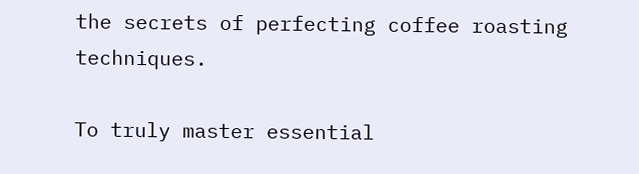the secrets of perfecting coffee roasting techniques.

To truly master essential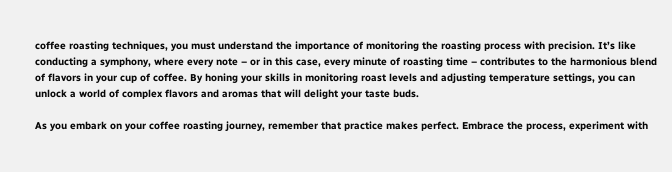coffee roasting techniques, you must understand the importance of monitoring the roasting process with precision. It’s like conducting a symphony, where every note – or in this case, every minute of roasting time – contributes to the harmonious blend of flavors in your cup of coffee. By honing your skills in monitoring roast levels and adjusting temperature settings, you can unlock a world of complex flavors and aromas that will delight your taste buds.

As you embark on your coffee roasting journey, remember that practice makes perfect. Embrace the process, experiment with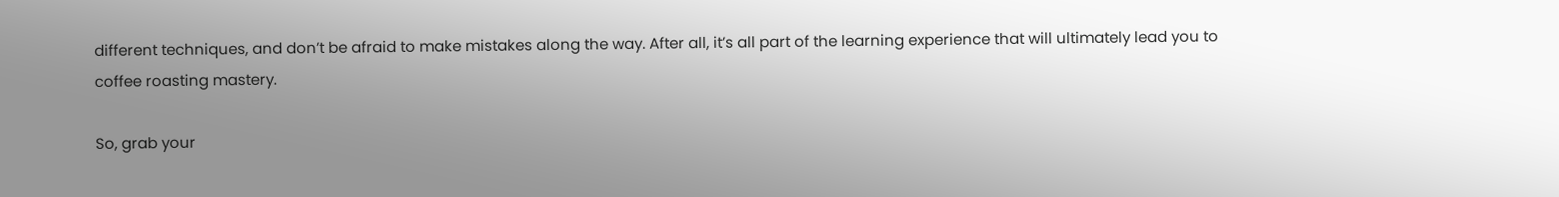different techniques, and don’t be afraid to make mistakes along the way. After all, it’s all part of the learning experience that will ultimately lead you to coffee roasting mastery.

So, grab your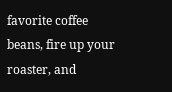favorite coffee beans, fire up your roaster, and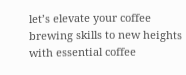let’s elevate your coffee brewing skills to new heights with essential coffee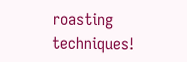roasting techniques!